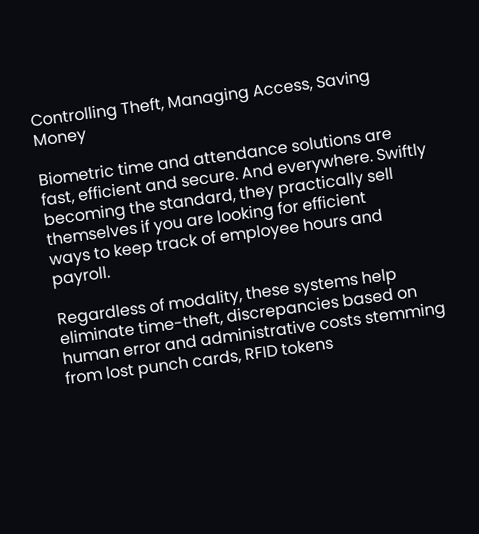Controlling Theft, Managing Access, Saving Money

Biometric time and attendance solutions are fast, efficient and secure. And everywhere. Swiftly becoming the standard, they practically sell themselves if you are looking for efficient
ways to keep track of employee hours and payroll.

Regardless of modality, these systems help eliminate time-theft, discrepancies based on human error and administrative costs stemming from lost punch cards, RFID tokens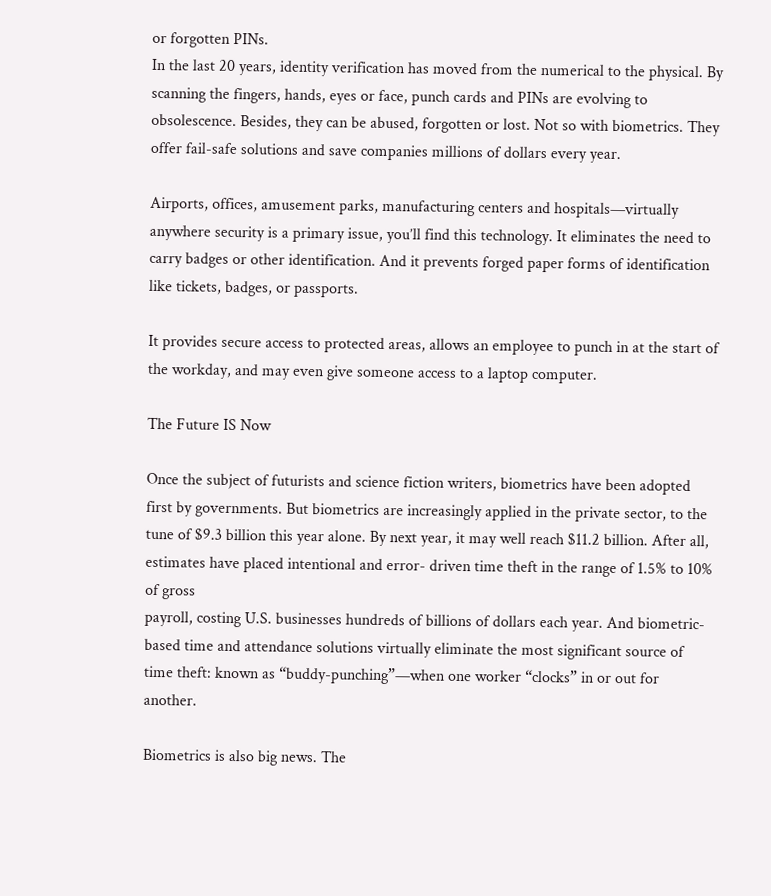or forgotten PINs.
In the last 20 years, identity verification has moved from the numerical to the physical. By scanning the fingers, hands, eyes or face, punch cards and PINs are evolving to obsolescence. Besides, they can be abused, forgotten or lost. Not so with biometrics. They offer fail-safe solutions and save companies millions of dollars every year.

Airports, offices, amusement parks, manufacturing centers and hospitals—virtually anywhere security is a primary issue, you’ll find this technology. It eliminates the need to carry badges or other identification. And it prevents forged paper forms of identification like tickets, badges, or passports.

It provides secure access to protected areas, allows an employee to punch in at the start of the workday, and may even give someone access to a laptop computer.

The Future IS Now

Once the subject of futurists and science fiction writers, biometrics have been adopted first by governments. But biometrics are increasingly applied in the private sector, to the tune of $9.3 billion this year alone. By next year, it may well reach $11.2 billion. After all, estimates have placed intentional and error- driven time theft in the range of 1.5% to 10% of gross
payroll, costing U.S. businesses hundreds of billions of dollars each year. And biometric-based time and attendance solutions virtually eliminate the most significant source of time theft: known as “buddy-punching”—when one worker “clocks” in or out for another.

Biometrics is also big news. The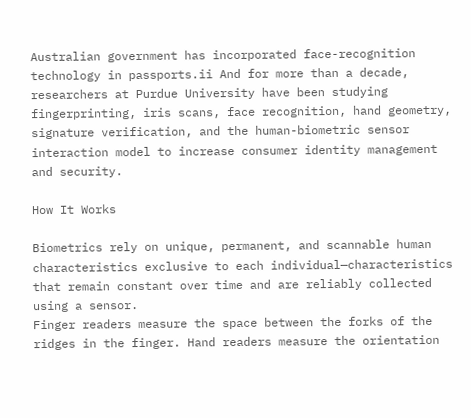Australian government has incorporated face-recognition technology in passports.ii And for more than a decade, researchers at Purdue University have been studying fingerprinting, iris scans, face recognition, hand geometry, signature verification, and the human-biometric sensor interaction model to increase consumer identity management and security.

How It Works

Biometrics rely on unique, permanent, and scannable human characteristics exclusive to each individual—characteristics that remain constant over time and are reliably collected using a sensor.
Finger readers measure the space between the forks of the ridges in the finger. Hand readers measure the orientation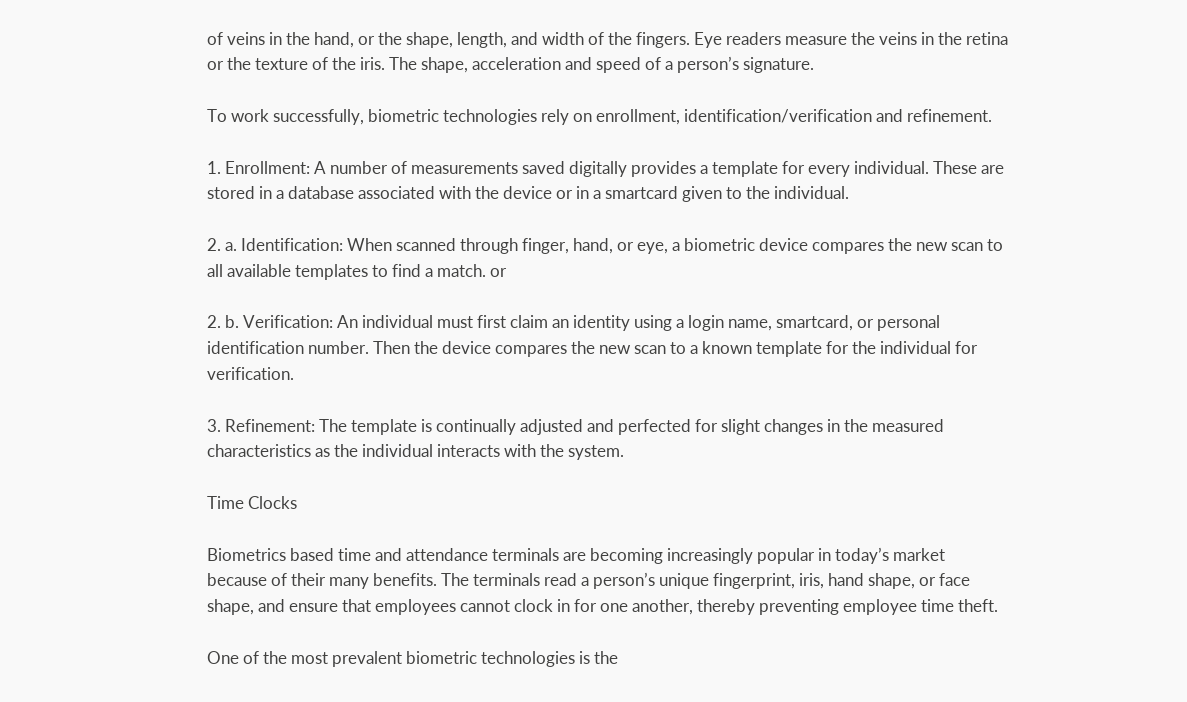of veins in the hand, or the shape, length, and width of the fingers. Eye readers measure the veins in the retina or the texture of the iris. The shape, acceleration and speed of a person’s signature.

To work successfully, biometric technologies rely on enrollment, identification/verification and refinement.

1. Enrollment: A number of measurements saved digitally provides a template for every individual. These are stored in a database associated with the device or in a smartcard given to the individual.

2. a. Identification: When scanned through finger, hand, or eye, a biometric device compares the new scan to all available templates to find a match. or

2. b. Verification: An individual must first claim an identity using a login name, smartcard, or personal identification number. Then the device compares the new scan to a known template for the individual for verification.

3. Refinement: The template is continually adjusted and perfected for slight changes in the measured characteristics as the individual interacts with the system.

Time Clocks

Biometrics based time and attendance terminals are becoming increasingly popular in today’s market because of their many benefits. The terminals read a person’s unique fingerprint, iris, hand shape, or face shape, and ensure that employees cannot clock in for one another, thereby preventing employee time theft.

One of the most prevalent biometric technologies is the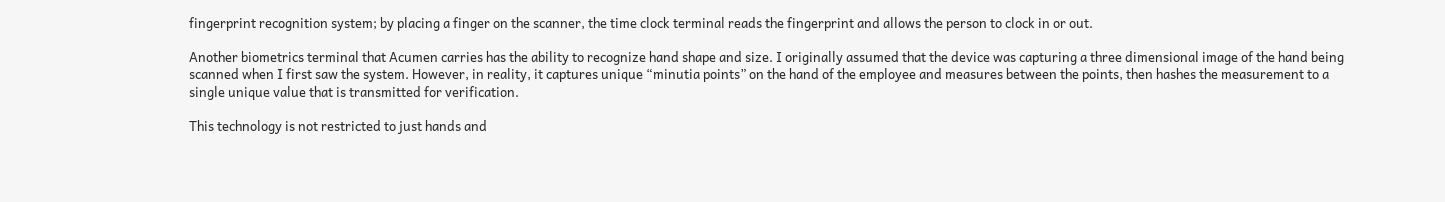fingerprint recognition system; by placing a finger on the scanner, the time clock terminal reads the fingerprint and allows the person to clock in or out.

Another biometrics terminal that Acumen carries has the ability to recognize hand shape and size. I originally assumed that the device was capturing a three dimensional image of the hand being scanned when I first saw the system. However, in reality, it captures unique “minutia points” on the hand of the employee and measures between the points, then hashes the measurement to a single unique value that is transmitted for verification.

This technology is not restricted to just hands and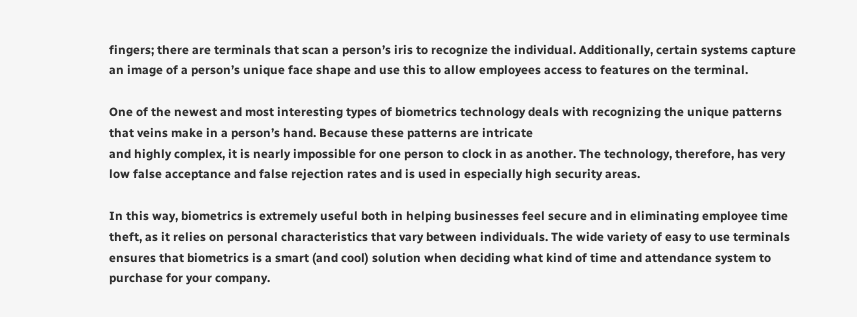fingers; there are terminals that scan a person’s iris to recognize the individual. Additionally, certain systems capture an image of a person’s unique face shape and use this to allow employees access to features on the terminal.

One of the newest and most interesting types of biometrics technology deals with recognizing the unique patterns that veins make in a person’s hand. Because these patterns are intricate
and highly complex, it is nearly impossible for one person to clock in as another. The technology, therefore, has very low false acceptance and false rejection rates and is used in especially high security areas.

In this way, biometrics is extremely useful both in helping businesses feel secure and in eliminating employee time theft, as it relies on personal characteristics that vary between individuals. The wide variety of easy to use terminals ensures that biometrics is a smart (and cool) solution when deciding what kind of time and attendance system to purchase for your company.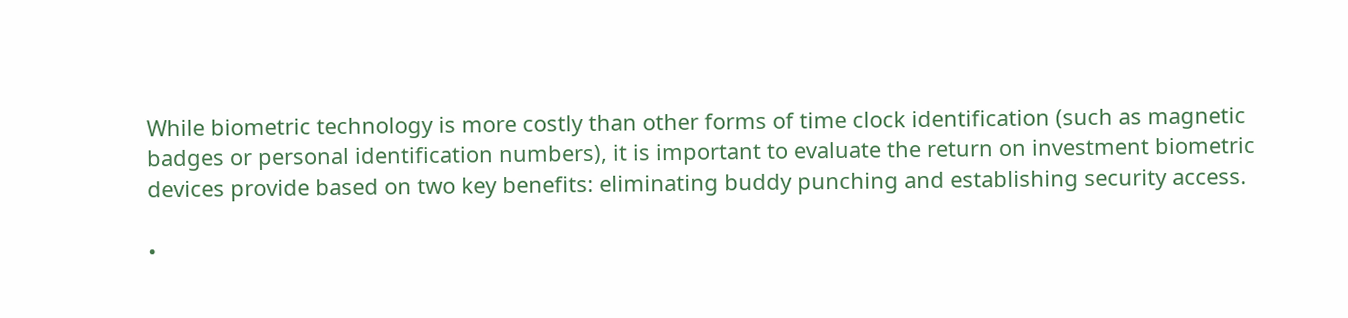While biometric technology is more costly than other forms of time clock identification (such as magnetic badges or personal identification numbers), it is important to evaluate the return on investment biometric devices provide based on two key benefits: eliminating buddy punching and establishing security access.

•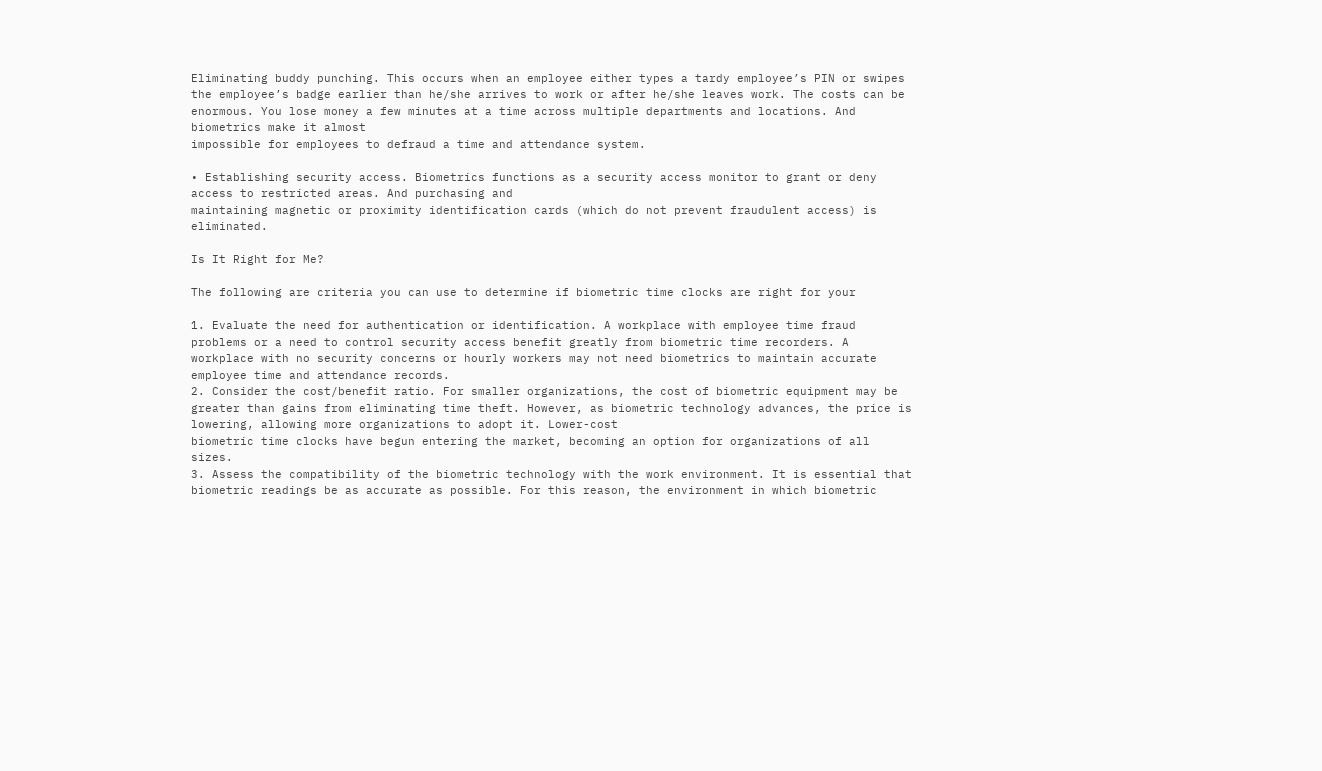Eliminating buddy punching. This occurs when an employee either types a tardy employee’s PIN or swipes the employee’s badge earlier than he/she arrives to work or after he/she leaves work. The costs can be enormous. You lose money a few minutes at a time across multiple departments and locations. And biometrics make it almost
impossible for employees to defraud a time and attendance system.

• Establishing security access. Biometrics functions as a security access monitor to grant or deny access to restricted areas. And purchasing and
maintaining magnetic or proximity identification cards (which do not prevent fraudulent access) is eliminated.

Is It Right for Me?

The following are criteria you can use to determine if biometric time clocks are right for your

1. Evaluate the need for authentication or identification. A workplace with employee time fraud problems or a need to control security access benefit greatly from biometric time recorders. A workplace with no security concerns or hourly workers may not need biometrics to maintain accurate employee time and attendance records.
2. Consider the cost/benefit ratio. For smaller organizations, the cost of biometric equipment may be greater than gains from eliminating time theft. However, as biometric technology advances, the price is lowering, allowing more organizations to adopt it. Lower-cost
biometric time clocks have begun entering the market, becoming an option for organizations of all sizes.
3. Assess the compatibility of the biometric technology with the work environment. It is essential that biometric readings be as accurate as possible. For this reason, the environment in which biometric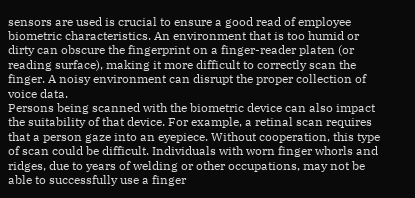sensors are used is crucial to ensure a good read of employee biometric characteristics. An environment that is too humid or dirty can obscure the fingerprint on a finger-reader platen (or reading surface), making it more difficult to correctly scan the finger. A noisy environment can disrupt the proper collection of voice data.
Persons being scanned with the biometric device can also impact the suitability of that device. For example, a retinal scan requires that a person gaze into an eyepiece. Without cooperation, this type of scan could be difficult. Individuals with worn finger whorls and ridges, due to years of welding or other occupations, may not be able to successfully use a finger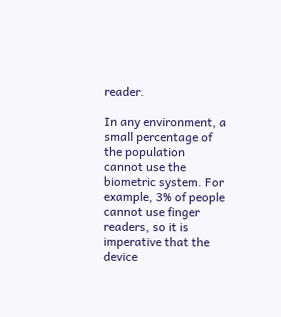reader.

In any environment, a small percentage of the population cannot use the biometric system. For example, 3% of people cannot use finger readers, so it is imperative that the device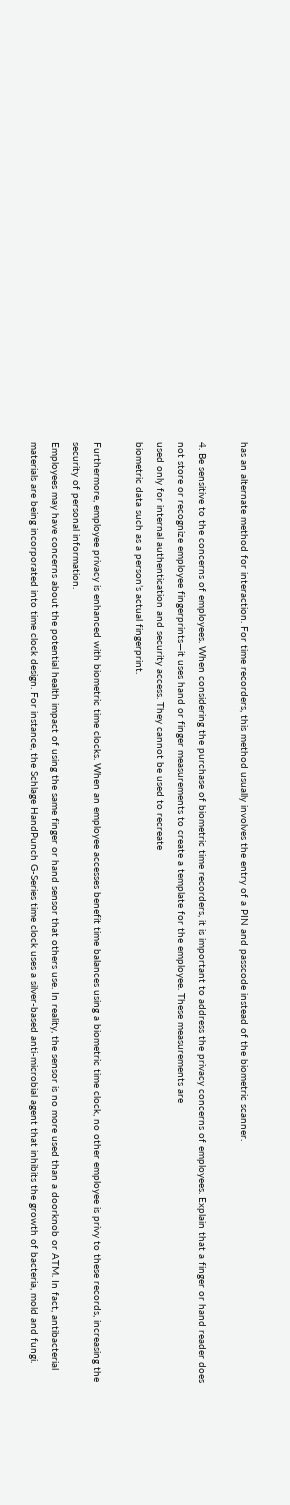has an alternate method for interaction. For time recorders, this method usually involves the entry of a PIN and passcode instead of the biometric scanner.

4. Be sensitive to the concerns of employees. When considering the purchase of biometric time recorders, it is important to address the privacy concerns of employees. Explain that a finger or hand reader does not store or recognize employee fingerprints—it uses hand or finger measurements to create a template for the employee. These measurements are
used only for internal authentication and security access. They cannot be used to recreate
biometric data such as a person’s actual fingerprint.

Furthermore, employee privacy is enhanced with biometric time clocks. When an employee accesses benefit time balances using a biometric time clock, no other employee is privy to these records, increasing the security of personal information.
Employees may have concerns about the potential health impact of using the same finger or hand sensor that others use. In reality, the sensor is no more used than a doorknob or ATM. In fact, antibacterial materials are being incorporated into time clock design. For instance, the Schlage HandPunch G-Series time clock uses a silver-based anti-microbial agent that inhibits the growth of bacteria, mold and fungi.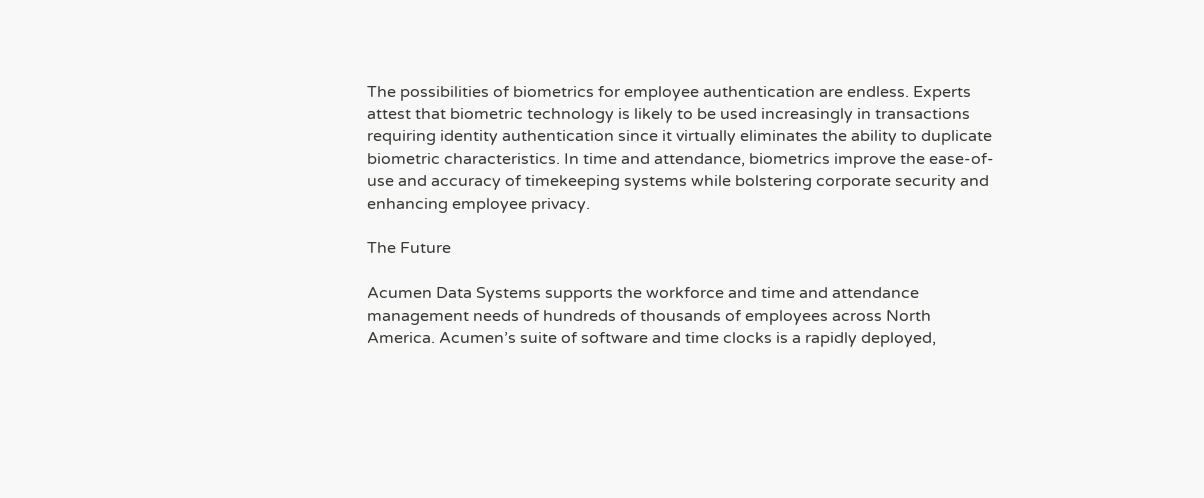The possibilities of biometrics for employee authentication are endless. Experts attest that biometric technology is likely to be used increasingly in transactions requiring identity authentication since it virtually eliminates the ability to duplicate biometric characteristics. In time and attendance, biometrics improve the ease-of-use and accuracy of timekeeping systems while bolstering corporate security and enhancing employee privacy.

The Future

Acumen Data Systems supports the workforce and time and attendance management needs of hundreds of thousands of employees across North America. Acumen’s suite of software and time clocks is a rapidly deployed,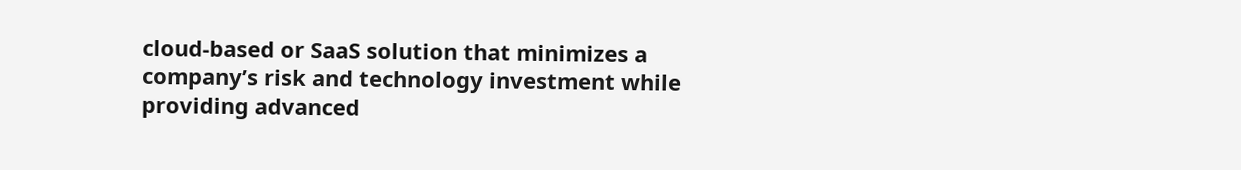cloud-based or SaaS solution that minimizes a company’s risk and technology investment while providing advanced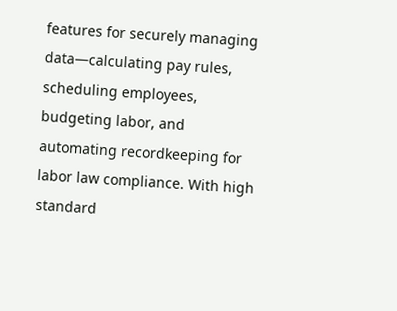features for securely managing data—calculating pay rules, scheduling employees, budgeting labor, and automating recordkeeping for labor law compliance. With high standard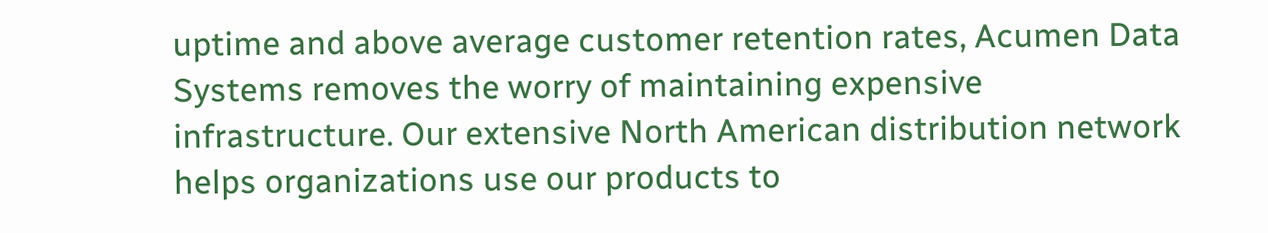uptime and above average customer retention rates, Acumen Data Systems removes the worry of maintaining expensive infrastructure. Our extensive North American distribution network helps organizations use our products to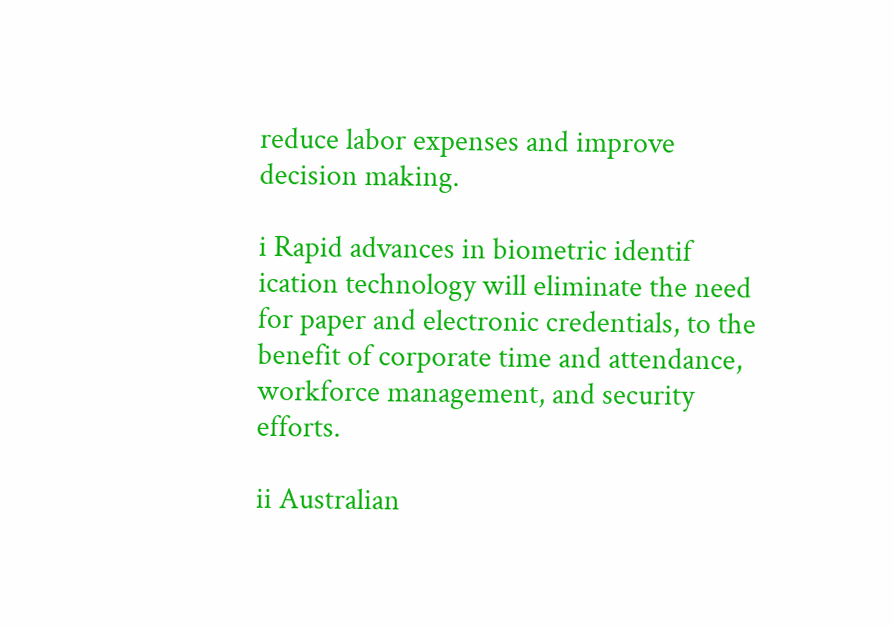reduce labor expenses and improve decision making.

i Rapid advances in biometric identif ication technology will eliminate the need for paper and electronic credentials, to the benefit of corporate time and attendance, workforce management, and security efforts.

ii Australian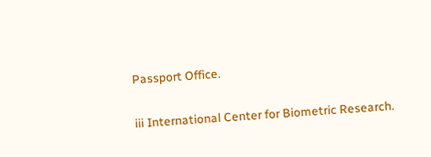Passport Office.

iii International Center for Biometric Research.